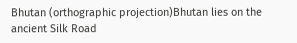Bhutan (orthographic projection)Bhutan lies on the ancient Silk Road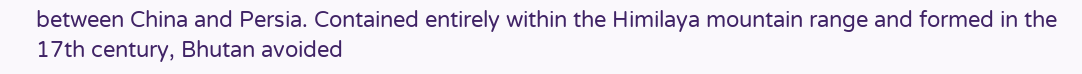between China and Persia. Contained entirely within the Himilaya mountain range and formed in the 17th century, Bhutan avoided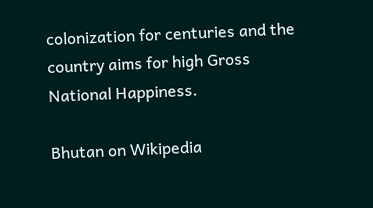colonization for centuries and the country aims for high Gross National Happiness.

Bhutan on Wikipedia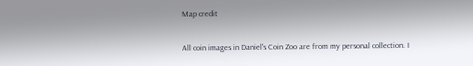Map credit

All coin images in Daniel's Coin Zoo are from my personal collection. I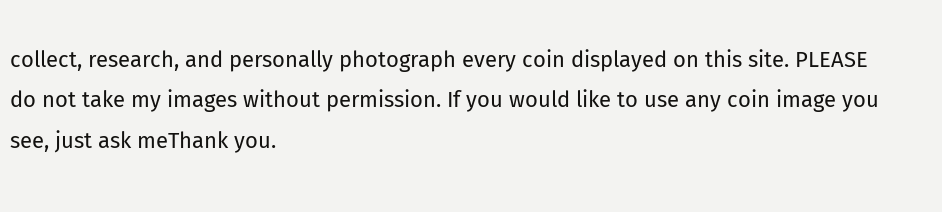collect, research, and personally photograph every coin displayed on this site. PLEASE do not take my images without permission. If you would like to use any coin image you see, just ask meThank you.